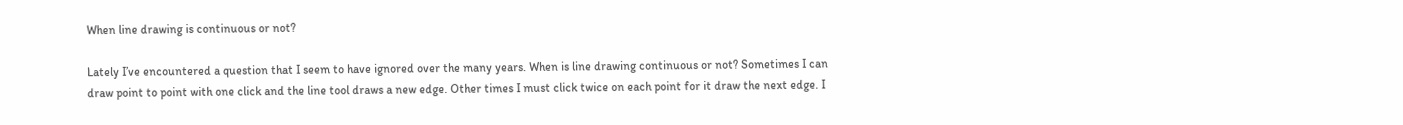When line drawing is continuous or not?

Lately I’ve encountered a question that I seem to have ignored over the many years. When is line drawing continuous or not? Sometimes I can draw point to point with one click and the line tool draws a new edge. Other times I must click twice on each point for it draw the next edge. I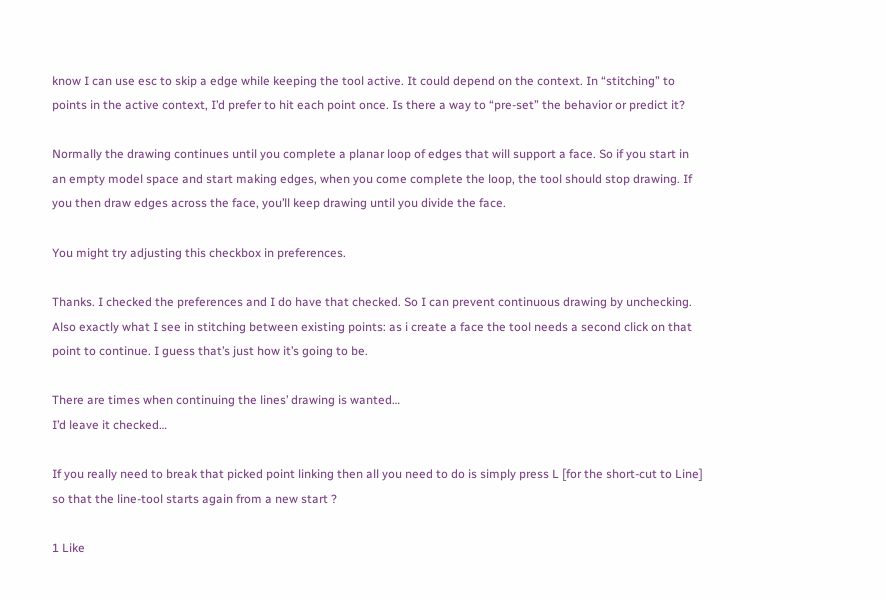know I can use esc to skip a edge while keeping the tool active. It could depend on the context. In “stitching” to points in the active context, I’d prefer to hit each point once. Is there a way to “pre-set” the behavior or predict it?

Normally the drawing continues until you complete a planar loop of edges that will support a face. So if you start in an empty model space and start making edges, when you come complete the loop, the tool should stop drawing. If you then draw edges across the face, you’ll keep drawing until you divide the face.

You might try adjusting this checkbox in preferences.

Thanks. I checked the preferences and I do have that checked. So I can prevent continuous drawing by unchecking. Also exactly what I see in stitching between existing points: as i create a face the tool needs a second click on that point to continue. I guess that’s just how it’s going to be.

There are times when continuing the lines’ drawing is wanted…
I’d leave it checked…

If you really need to break that picked point linking then all you need to do is simply press L [for the short-cut to Line] so that the line-tool starts again from a new start ?

1 Like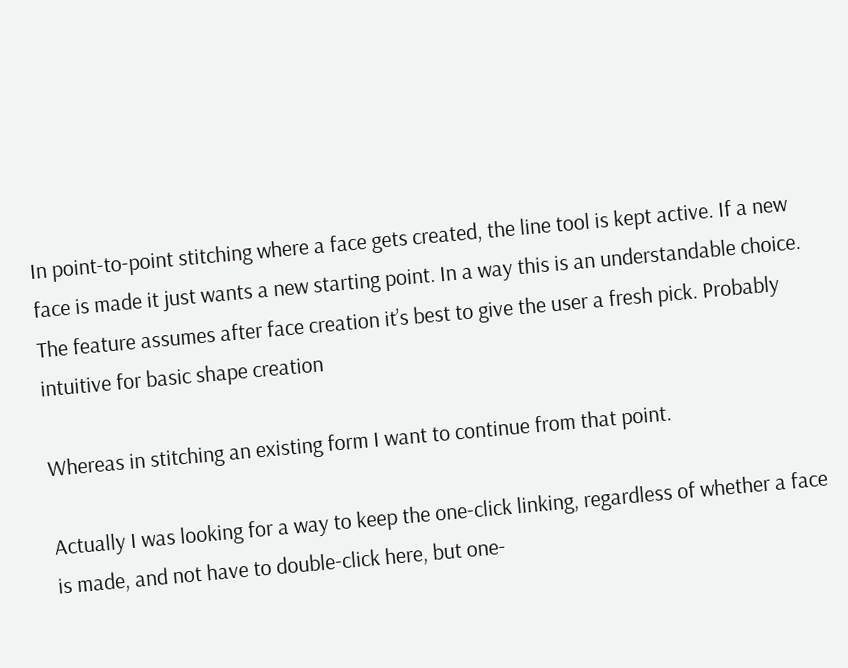In point-to-point stitching where a face gets created, the line tool is kept active. If a new face is made it just wants a new starting point. In a way this is an understandable choice. The feature assumes after face creation it’s best to give the user a fresh pick. Probably intuitive for basic shape creation

Whereas in stitching an existing form I want to continue from that point.

Actually I was looking for a way to keep the one-click linking, regardless of whether a face is made, and not have to double-click here, but one-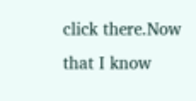click there.Now that I know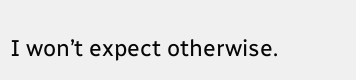I won’t expect otherwise.